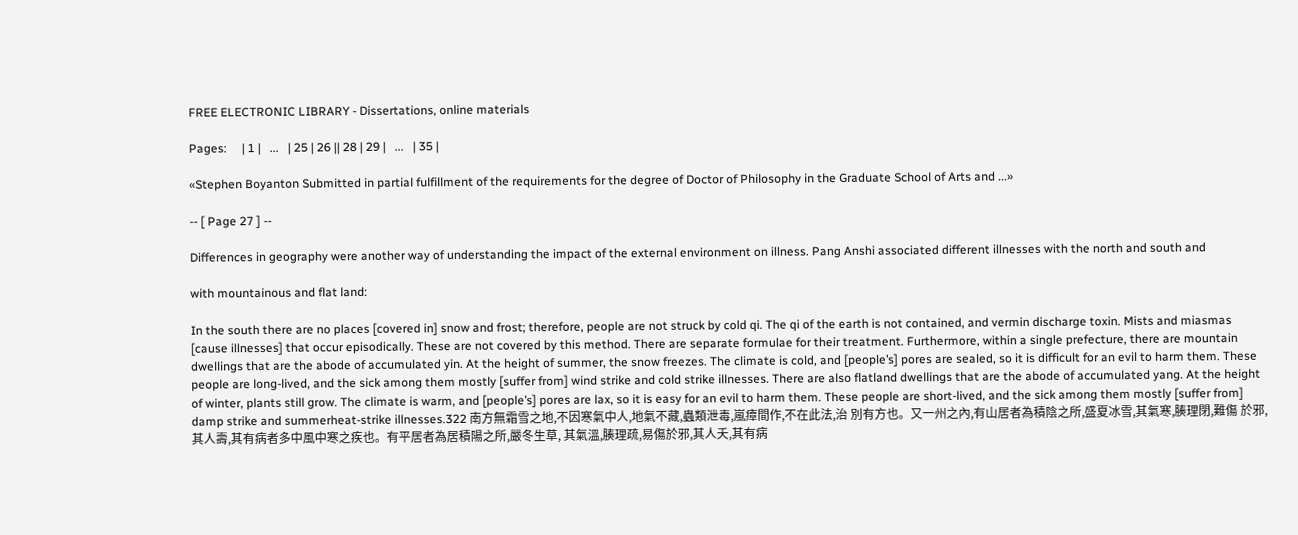FREE ELECTRONIC LIBRARY - Dissertations, online materials

Pages:     | 1 |   ...   | 25 | 26 || 28 | 29 |   ...   | 35 |

«Stephen Boyanton Submitted in partial fulfillment of the requirements for the degree of Doctor of Philosophy in the Graduate School of Arts and ...»

-- [ Page 27 ] --

Differences in geography were another way of understanding the impact of the external environment on illness. Pang Anshi associated different illnesses with the north and south and

with mountainous and flat land:

In the south there are no places [covered in] snow and frost; therefore, people are not struck by cold qi. The qi of the earth is not contained, and vermin discharge toxin. Mists and miasmas [cause illnesses] that occur episodically. These are not covered by this method. There are separate formulae for their treatment. Furthermore, within a single prefecture, there are mountain dwellings that are the abode of accumulated yin. At the height of summer, the snow freezes. The climate is cold, and [people’s] pores are sealed, so it is difficult for an evil to harm them. These people are long-lived, and the sick among them mostly [suffer from] wind strike and cold strike illnesses. There are also flatland dwellings that are the abode of accumulated yang. At the height of winter, plants still grow. The climate is warm, and [people’s] pores are lax, so it is easy for an evil to harm them. These people are short-lived, and the sick among them mostly [suffer from] damp strike and summerheat-strike illnesses.322 南方無霜雪之地,不因寒氣中人,地氣不藏,蟲類泄毒,嵐瘴間作,不在此法,治 別有方也。又一州之內,有山居者為積陰之所,盛夏冰雪,其氣寒,腠理閉,難傷 於邪,其人壽,其有病者多中風中寒之疾也。有平居者為居積陽之所,嚴冬生草, 其氣溫,腠理疏,易傷於邪,其人夭,其有病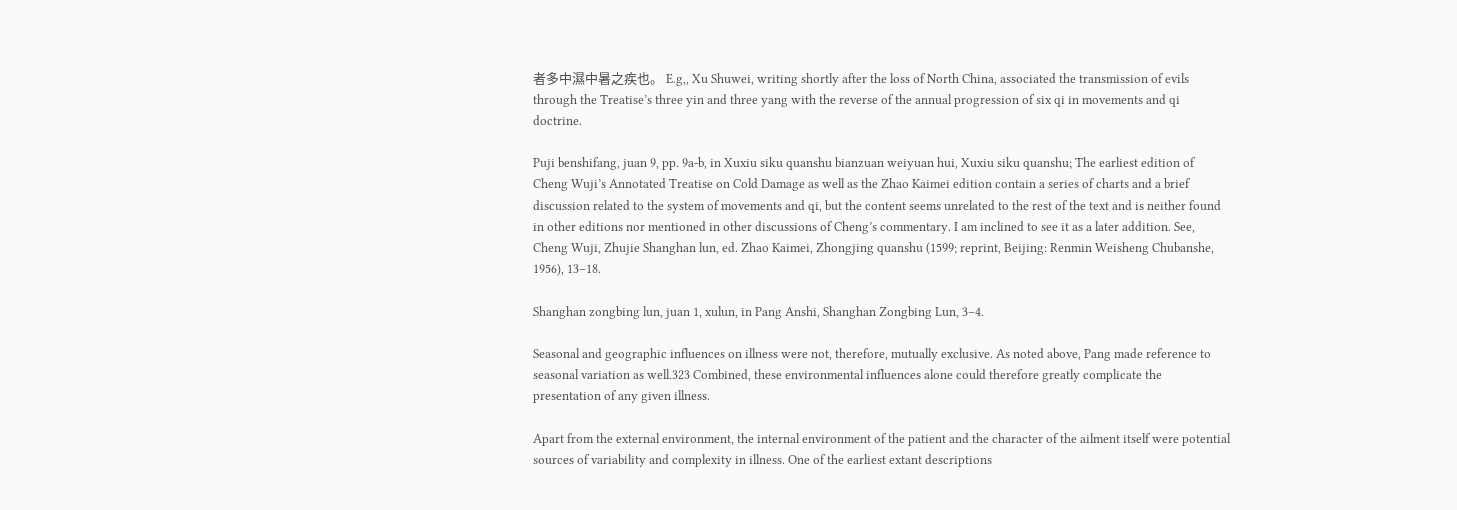者多中濕中暑之疾也。 E.g,, Xu Shuwei, writing shortly after the loss of North China, associated the transmission of evils through the Treatise’s three yin and three yang with the reverse of the annual progression of six qi in movements and qi doctrine.

Puji benshifang, juan 9, pp. 9a-b, in Xuxiu siku quanshu bianzuan weiyuan hui, Xuxiu siku quanshu; The earliest edition of Cheng Wuji’s Annotated Treatise on Cold Damage as well as the Zhao Kaimei edition contain a series of charts and a brief discussion related to the system of movements and qi, but the content seems unrelated to the rest of the text and is neither found in other editions nor mentioned in other discussions of Cheng’s commentary. I am inclined to see it as a later addition. See, Cheng Wuji, Zhujie Shanghan lun, ed. Zhao Kaimei, Zhongjing quanshu (1599; reprint, Beijing: Renmin Weisheng Chubanshe, 1956), 13–18.

Shanghan zongbing lun, juan 1, xulun, in Pang Anshi, Shanghan Zongbing Lun, 3–4.

Seasonal and geographic influences on illness were not, therefore, mutually exclusive. As noted above, Pang made reference to seasonal variation as well.323 Combined, these environmental influences alone could therefore greatly complicate the presentation of any given illness.

Apart from the external environment, the internal environment of the patient and the character of the ailment itself were potential sources of variability and complexity in illness. One of the earliest extant descriptions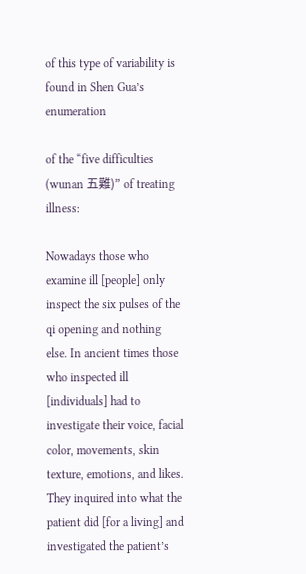of this type of variability is found in Shen Gua’s enumeration

of the “five difficulties (wunan 五難)” of treating illness:

Nowadays those who examine ill [people] only inspect the six pulses of the qi opening and nothing else. In ancient times those who inspected ill [individuals] had to investigate their voice, facial color, movements, skin texture, emotions, and likes. They inquired into what the patient did [for a living] and investigated the patient’s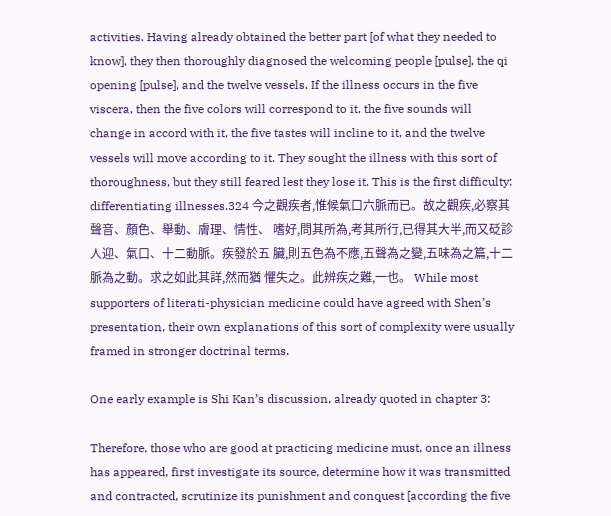activities. Having already obtained the better part [of what they needed to know], they then thoroughly diagnosed the welcoming people [pulse], the qi opening [pulse], and the twelve vessels. If the illness occurs in the five viscera, then the five colors will correspond to it, the five sounds will change in accord with it, the five tastes will incline to it, and the twelve vessels will move according to it. They sought the illness with this sort of thoroughness, but they still feared lest they lose it. This is the first difficulty: differentiating illnesses.324 今之觀疾者,惟候氣口六脈而已。故之觀疾,必察其聲音、顏色、舉動、膚理、情性、 嗜好,問其所為,考其所行,已得其大半,而又砭診人迎、氣口、十二動脈。疾發於五 臟,則五色為不應,五聲為之變,五味為之篇,十二脈為之動。求之如此其詳,然而猶 懼失之。此辨疾之難,一也。 While most supporters of literati-physician medicine could have agreed with Shen’s presentation, their own explanations of this sort of complexity were usually framed in stronger doctrinal terms.

One early example is Shi Kan’s discussion, already quoted in chapter 3:

Therefore, those who are good at practicing medicine must, once an illness has appeared, first investigate its source, determine how it was transmitted and contracted, scrutinize its punishment and conquest [according the five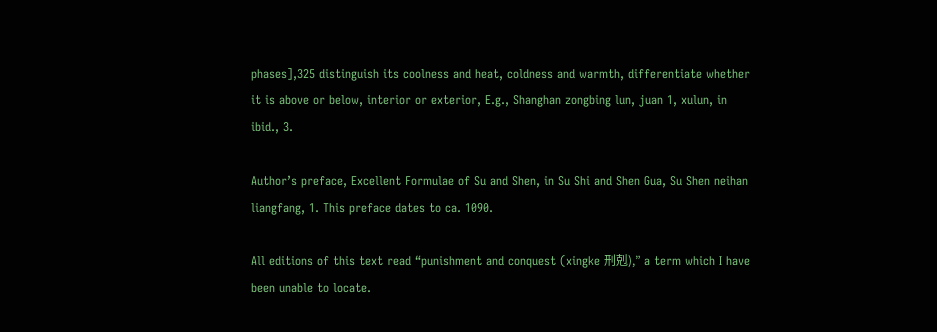phases],325 distinguish its coolness and heat, coldness and warmth, differentiate whether it is above or below, interior or exterior, E.g., Shanghan zongbing lun, juan 1, xulun, in ibid., 3.

Author’s preface, Excellent Formulae of Su and Shen, in Su Shi and Shen Gua, Su Shen neihan liangfang, 1. This preface dates to ca. 1090.

All editions of this text read “punishment and conquest (xingke 刑剋),” a term which I have been unable to locate.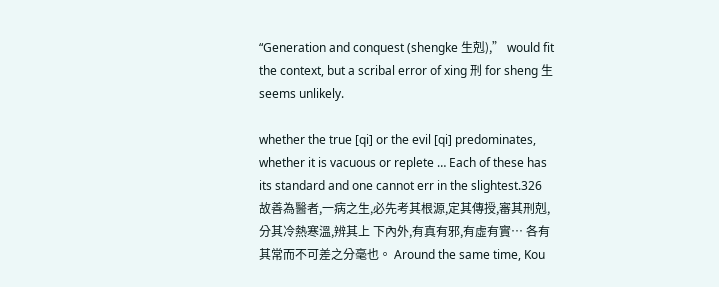“Generation and conquest (shengke 生剋),” would fit the context, but a scribal error of xing 刑 for sheng 生 seems unlikely.

whether the true [qi] or the evil [qi] predominates, whether it is vacuous or replete … Each of these has its standard and one cannot err in the slightest.326 故善為醫者,一病之生,必先考其根源,定其傳授,審其刑剋,分其冷熱寒溫,辨其上 下內外,有真有邪,有虛有實… 各有其常而不可差之分毫也。 Around the same time, Kou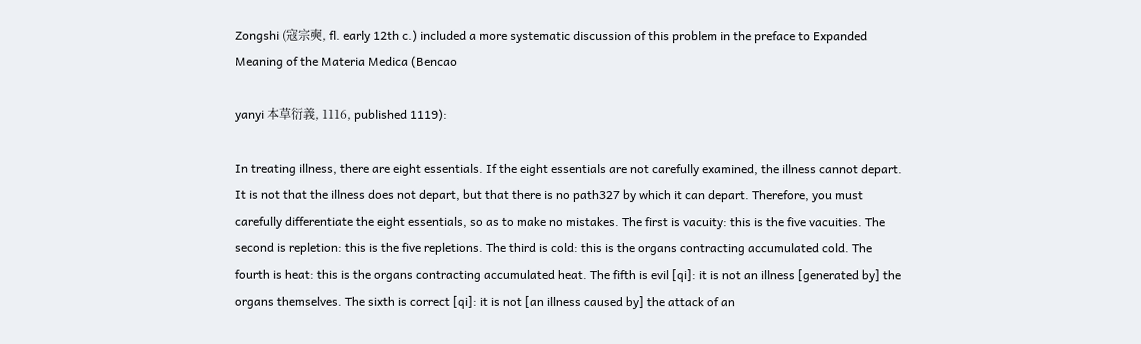Zongshi (寇宗奭, fl. early 12th c.) included a more systematic discussion of this problem in the preface to Expanded Meaning of the Materia Medica (Bencao

yanyi 本草衍義, 1116, published 1119):

In treating illness, there are eight essentials. If the eight essentials are not carefully examined, the illness cannot depart. It is not that the illness does not depart, but that there is no path327 by which it can depart. Therefore, you must carefully differentiate the eight essentials, so as to make no mistakes. The first is vacuity: this is the five vacuities. The second is repletion: this is the five repletions. The third is cold: this is the organs contracting accumulated cold. The fourth is heat: this is the organs contracting accumulated heat. The fifth is evil [qi]: it is not an illness [generated by] the organs themselves. The sixth is correct [qi]: it is not [an illness caused by] the attack of an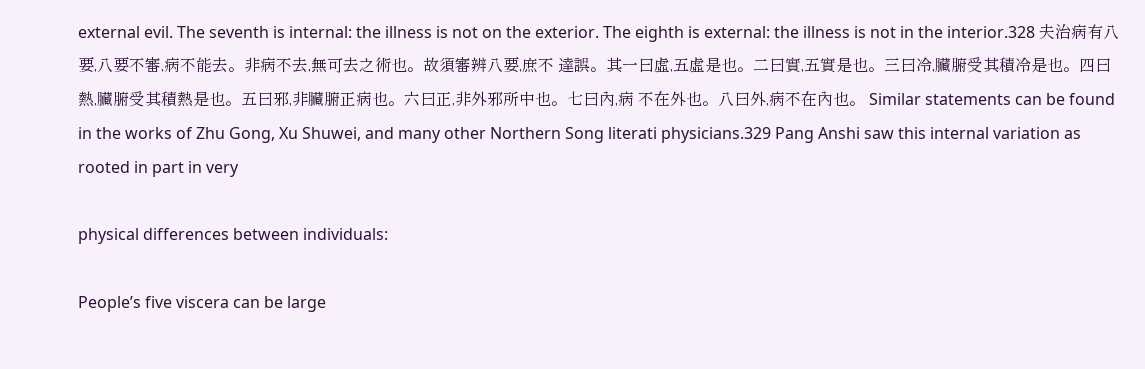external evil. The seventh is internal: the illness is not on the exterior. The eighth is external: the illness is not in the interior.328 夫治病有八要,八要不審,病不能去。非病不去,無可去之術也。故須審辨八要,庶不 達誤。其一曰虛,五虛是也。二曰實,五實是也。三曰冷,臟腑受其積冷是也。四曰 熱,臟腑受其積熱是也。五曰邪,非臟腑正病也。六曰正,非外邪所中也。七曰內,病 不在外也。八曰外,病不在內也。 Similar statements can be found in the works of Zhu Gong, Xu Shuwei, and many other Northern Song literati physicians.329 Pang Anshi saw this internal variation as rooted in part in very

physical differences between individuals:

People’s five viscera can be large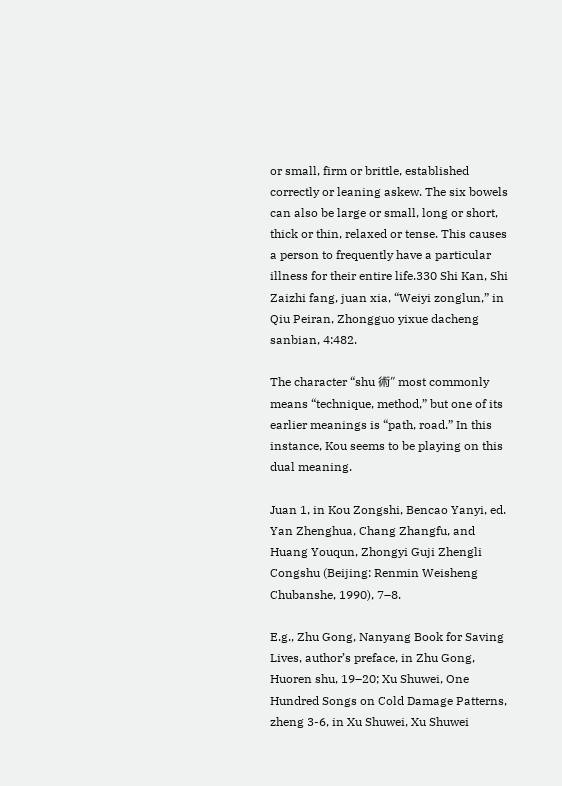or small, firm or brittle, established correctly or leaning askew. The six bowels can also be large or small, long or short, thick or thin, relaxed or tense. This causes a person to frequently have a particular illness for their entire life.330 Shi Kan, Shi Zaizhi fang, juan xia, “Weiyi zonglun,” in Qiu Peiran, Zhongguo yixue dacheng sanbian, 4:482.

The character “shu 術” most commonly means “technique, method,” but one of its earlier meanings is “path, road.” In this instance, Kou seems to be playing on this dual meaning.

Juan 1, in Kou Zongshi, Bencao Yanyi, ed. Yan Zhenghua, Chang Zhangfu, and Huang Youqun, Zhongyi Guji Zhengli Congshu (Beijing: Renmin Weisheng Chubanshe, 1990), 7–8.

E.g., Zhu Gong, Nanyang Book for Saving Lives, author’s preface, in Zhu Gong, Huoren shu, 19–20; Xu Shuwei, One Hundred Songs on Cold Damage Patterns, zheng 3-6, in Xu Shuwei, Xu Shuwei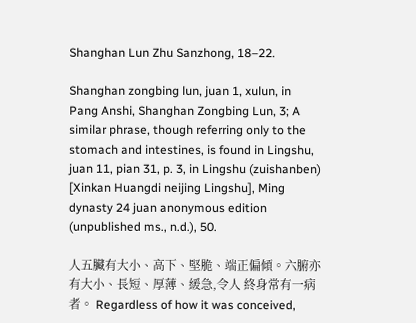Shanghan Lun Zhu Sanzhong, 18–22.

Shanghan zongbing lun, juan 1, xulun, in Pang Anshi, Shanghan Zongbing Lun, 3; A similar phrase, though referring only to the stomach and intestines, is found in Lingshu, juan 11, pian 31, p. 3, in Lingshu (zuishanben) [Xinkan Huangdi neijing Lingshu], Ming dynasty 24 juan anonymous edition (unpublished ms., n.d.), 50.

人五臟有大小、高下、堅脆、端正偏傾。六腑亦有大小、長短、厚薄、緩急,令人 終身常有一病者。 Regardless of how it was conceived,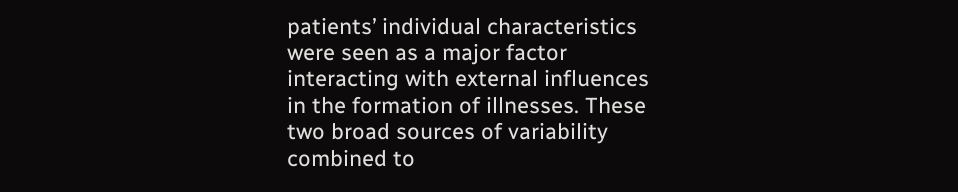patients’ individual characteristics were seen as a major factor interacting with external influences in the formation of illnesses. These two broad sources of variability combined to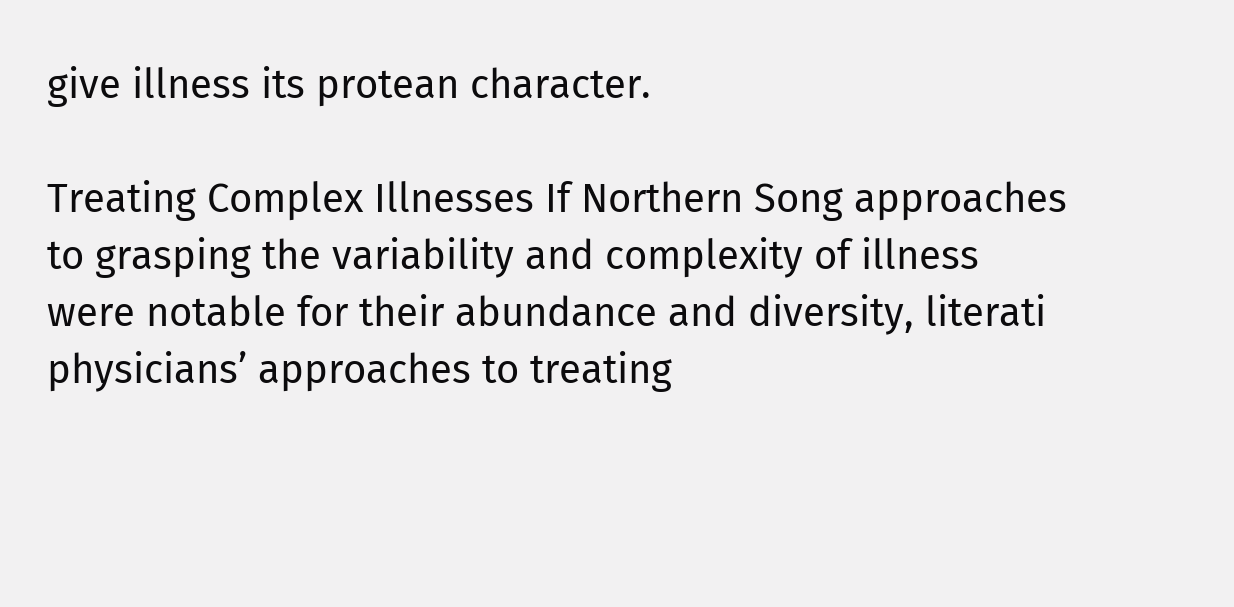give illness its protean character.

Treating Complex Illnesses If Northern Song approaches to grasping the variability and complexity of illness were notable for their abundance and diversity, literati physicians’ approaches to treating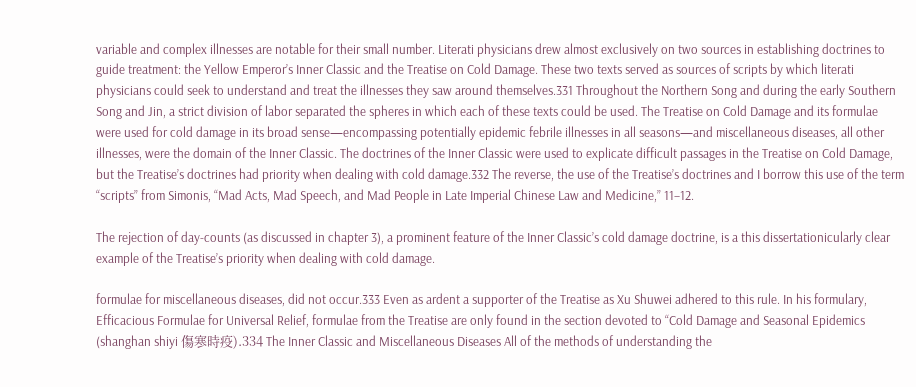variable and complex illnesses are notable for their small number. Literati physicians drew almost exclusively on two sources in establishing doctrines to guide treatment: the Yellow Emperor’s Inner Classic and the Treatise on Cold Damage. These two texts served as sources of scripts by which literati physicians could seek to understand and treat the illnesses they saw around themselves.331 Throughout the Northern Song and during the early Southern Song and Jin, a strict division of labor separated the spheres in which each of these texts could be used. The Treatise on Cold Damage and its formulae were used for cold damage in its broad sense—encompassing potentially epidemic febrile illnesses in all seasons—and miscellaneous diseases, all other illnesses, were the domain of the Inner Classic. The doctrines of the Inner Classic were used to explicate difficult passages in the Treatise on Cold Damage, but the Treatise’s doctrines had priority when dealing with cold damage.332 The reverse, the use of the Treatise’s doctrines and I borrow this use of the term “scripts” from Simonis, “Mad Acts, Mad Speech, and Mad People in Late Imperial Chinese Law and Medicine,” 11–12.

The rejection of day-counts (as discussed in chapter 3), a prominent feature of the Inner Classic’s cold damage doctrine, is a this dissertationicularly clear example of the Treatise’s priority when dealing with cold damage.

formulae for miscellaneous diseases, did not occur.333 Even as ardent a supporter of the Treatise as Xu Shuwei adhered to this rule. In his formulary, Efficacious Formulae for Universal Relief, formulae from the Treatise are only found in the section devoted to “Cold Damage and Seasonal Epidemics (shanghan shiyi 傷寒時疫).334 The Inner Classic and Miscellaneous Diseases All of the methods of understanding the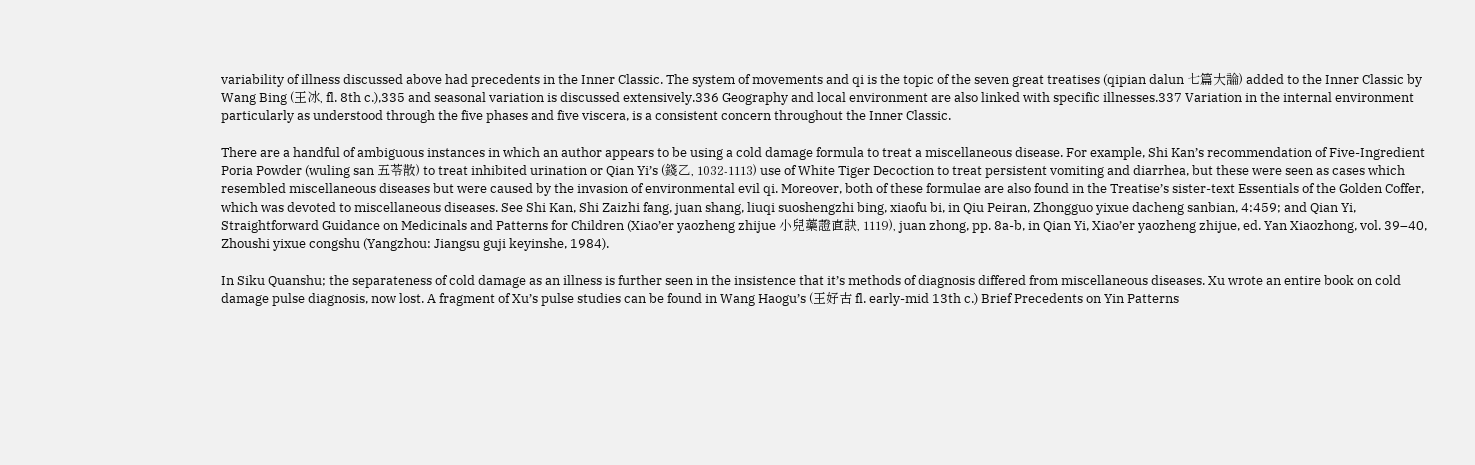variability of illness discussed above had precedents in the Inner Classic. The system of movements and qi is the topic of the seven great treatises (qipian dalun 七篇大論) added to the Inner Classic by Wang Bing (王冰, fl. 8th c.),335 and seasonal variation is discussed extensively.336 Geography and local environment are also linked with specific illnesses.337 Variation in the internal environment particularly as understood through the five phases and five viscera, is a consistent concern throughout the Inner Classic.

There are a handful of ambiguous instances in which an author appears to be using a cold damage formula to treat a miscellaneous disease. For example, Shi Kan’s recommendation of Five-Ingredient Poria Powder (wuling san 五苓散) to treat inhibited urination or Qian Yi’s (錢乙, 1032-1113) use of White Tiger Decoction to treat persistent vomiting and diarrhea, but these were seen as cases which resembled miscellaneous diseases but were caused by the invasion of environmental evil qi. Moreover, both of these formulae are also found in the Treatise’s sister-text Essentials of the Golden Coffer, which was devoted to miscellaneous diseases. See Shi Kan, Shi Zaizhi fang, juan shang, liuqi suoshengzhi bing, xiaofu bi, in Qiu Peiran, Zhongguo yixue dacheng sanbian, 4:459; and Qian Yi, Straightforward Guidance on Medicinals and Patterns for Children (Xiao’er yaozheng zhijue 小兒藥證直訣, 1119), juan zhong, pp. 8a-b, in Qian Yi, Xiao’er yaozheng zhijue, ed. Yan Xiaozhong, vol. 39–40, Zhoushi yixue congshu (Yangzhou: Jiangsu guji keyinshe, 1984).

In Siku Quanshu; the separateness of cold damage as an illness is further seen in the insistence that it’s methods of diagnosis differed from miscellaneous diseases. Xu wrote an entire book on cold damage pulse diagnosis, now lost. A fragment of Xu’s pulse studies can be found in Wang Haogu’s (王好古 fl. early-mid 13th c.) Brief Precedents on Yin Patterns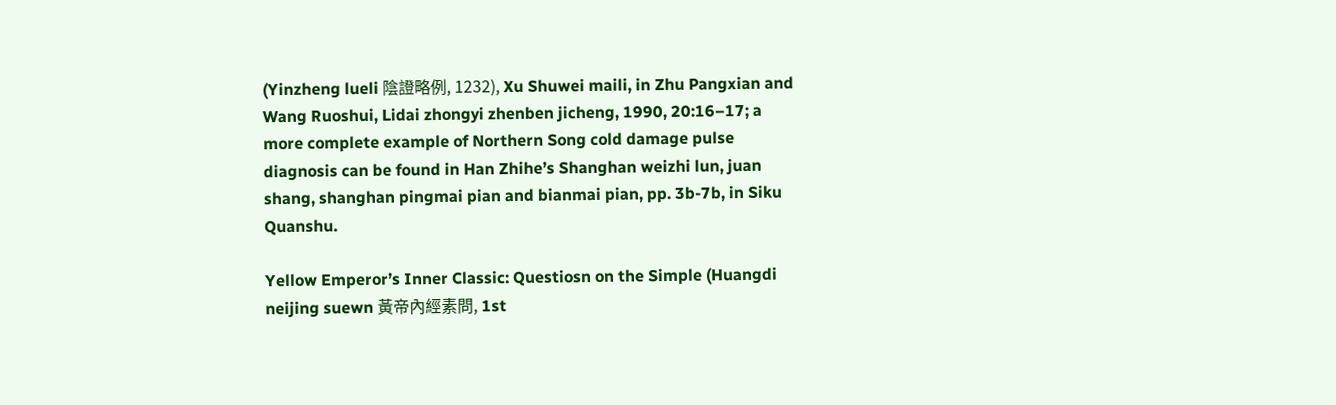(Yinzheng lueli 陰證略例, 1232), Xu Shuwei maili, in Zhu Pangxian and Wang Ruoshui, Lidai zhongyi zhenben jicheng, 1990, 20:16–17; a more complete example of Northern Song cold damage pulse diagnosis can be found in Han Zhihe’s Shanghan weizhi lun, juan shang, shanghan pingmai pian and bianmai pian, pp. 3b-7b, in Siku Quanshu.

Yellow Emperor’s Inner Classic: Questiosn on the Simple (Huangdi neijing suewn 黃帝內經素問, 1st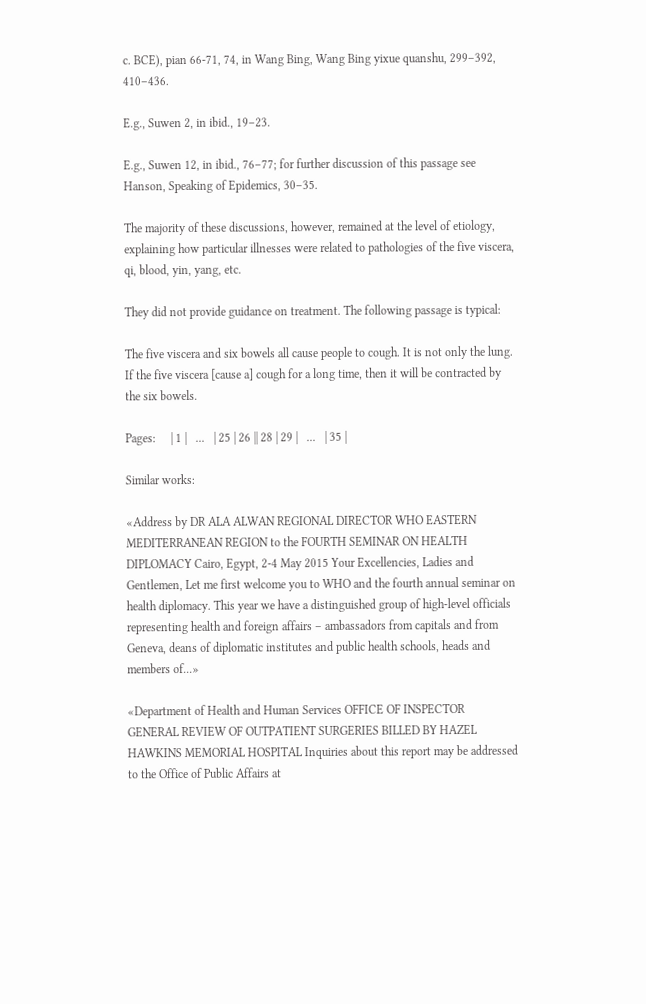c. BCE), pian 66-71, 74, in Wang Bing, Wang Bing yixue quanshu, 299–392, 410–436.

E.g., Suwen 2, in ibid., 19–23.

E.g., Suwen 12, in ibid., 76–77; for further discussion of this passage see Hanson, Speaking of Epidemics, 30–35.

The majority of these discussions, however, remained at the level of etiology, explaining how particular illnesses were related to pathologies of the five viscera, qi, blood, yin, yang, etc.

They did not provide guidance on treatment. The following passage is typical:

The five viscera and six bowels all cause people to cough. It is not only the lung. If the five viscera [cause a] cough for a long time, then it will be contracted by the six bowels.

Pages:     | 1 |   ...   | 25 | 26 || 28 | 29 |   ...   | 35 |

Similar works:

«Address by DR ALA ALWAN REGIONAL DIRECTOR WHO EASTERN MEDITERRANEAN REGION to the FOURTH SEMINAR ON HEALTH DIPLOMACY Cairo, Egypt, 2-4 May 2015 Your Excellencies, Ladies and Gentlemen, Let me first welcome you to WHO and the fourth annual seminar on health diplomacy. This year we have a distinguished group of high-level officials representing health and foreign affairs – ambassadors from capitals and from Geneva, deans of diplomatic institutes and public health schools, heads and members of...»

«Department of Health and Human Services OFFICE OF INSPECTOR GENERAL REVIEW OF OUTPATIENT SURGERIES BILLED BY HAZEL HAWKINS MEMORIAL HOSPITAL Inquiries about this report may be addressed to the Office of Public Affairs at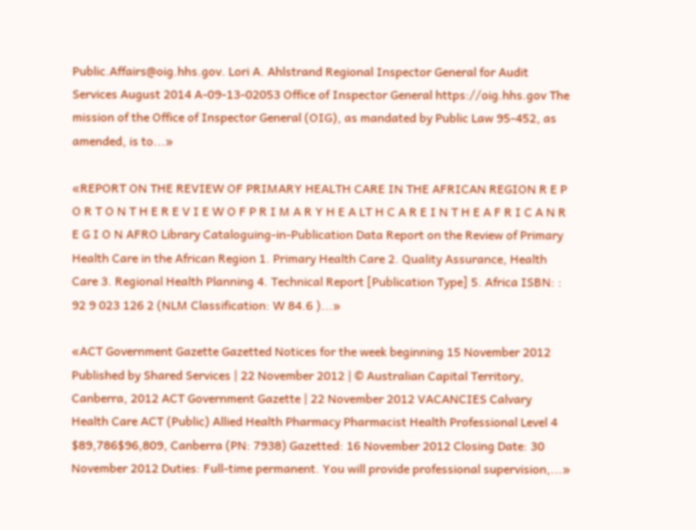Public.Affairs@oig.hhs.gov. Lori A. Ahlstrand Regional Inspector General for Audit Services August 2014 A-09-13-02053 Office of Inspector General https://oig.hhs.gov The mission of the Office of Inspector General (OIG), as mandated by Public Law 95-452, as amended, is to...»

«REPORT ON THE REVIEW OF PRIMARY HEALTH CARE IN THE AFRICAN REGION R E P O R T O N T H E R E V I E W O F P R I M A R Y H E A LT H C A R E I N T H E A F R I C A N R E G I O N AFRO Library Cataloguing-in-Publication Data Report on the Review of Primary Health Care in the African Region 1. Primary Health Care 2. Quality Assurance, Health Care 3. Regional Health Planning 4. Technical Report [Publication Type] 5. Africa ISBN: : 92 9 023 126 2 (NLM Classification: W 84.6 )...»

«ACT Government Gazette Gazetted Notices for the week beginning 15 November 2012 Published by Shared Services | 22 November 2012 | © Australian Capital Territory, Canberra, 2012 ACT Government Gazette | 22 November 2012 VACANCIES Calvary Health Care ACT (Public) Allied Health Pharmacy Pharmacist Health Professional Level 4 $89,786$96,809, Canberra (PN: 7938) Gazetted: 16 November 2012 Closing Date: 30 November 2012 Duties: Full-time permanent. You will provide professional supervision,...»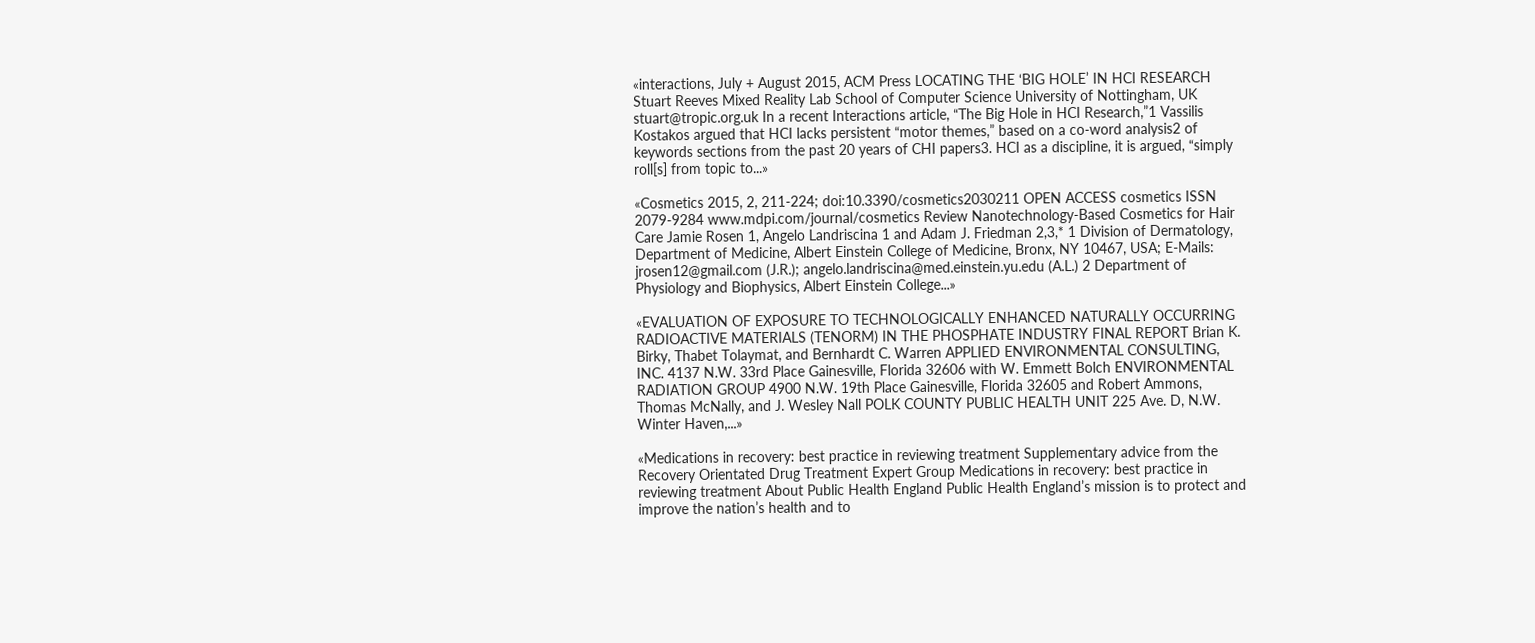«interactions, July + August 2015, ACM Press LOCATING THE ‘BIG HOLE’ IN HCI RESEARCH Stuart Reeves Mixed Reality Lab School of Computer Science University of Nottingham, UK stuart@tropic.org.uk In a recent Interactions article, “The Big Hole in HCI Research,”1 Vassilis Kostakos argued that HCI lacks persistent “motor themes,” based on a co-word analysis2 of keywords sections from the past 20 years of CHI papers3. HCI as a discipline, it is argued, “simply roll[s] from topic to...»

«Cosmetics 2015, 2, 211-224; doi:10.3390/cosmetics2030211 OPEN ACCESS cosmetics ISSN 2079-9284 www.mdpi.com/journal/cosmetics Review Nanotechnology-Based Cosmetics for Hair Care Jamie Rosen 1, Angelo Landriscina 1 and Adam J. Friedman 2,3,* 1 Division of Dermatology, Department of Medicine, Albert Einstein College of Medicine, Bronx, NY 10467, USA; E-Mails: jrosen12@gmail.com (J.R.); angelo.landriscina@med.einstein.yu.edu (A.L.) 2 Department of Physiology and Biophysics, Albert Einstein College...»

«EVALUATION OF EXPOSURE TO TECHNOLOGICALLY ENHANCED NATURALLY OCCURRING RADIOACTIVE MATERIALS (TENORM) IN THE PHOSPHATE INDUSTRY FINAL REPORT Brian K. Birky, Thabet Tolaymat, and Bernhardt C. Warren APPLIED ENVIRONMENTAL CONSULTING, INC. 4137 N.W. 33rd Place Gainesville, Florida 32606 with W. Emmett Bolch ENVIRONMENTAL RADIATION GROUP 4900 N.W. 19th Place Gainesville, Florida 32605 and Robert Ammons, Thomas McNally, and J. Wesley Nall POLK COUNTY PUBLIC HEALTH UNIT 225 Ave. D, N.W. Winter Haven,...»

«Medications in recovery: best practice in reviewing treatment Supplementary advice from the Recovery Orientated Drug Treatment Expert Group Medications in recovery: best practice in reviewing treatment About Public Health England Public Health England’s mission is to protect and improve the nation’s health and to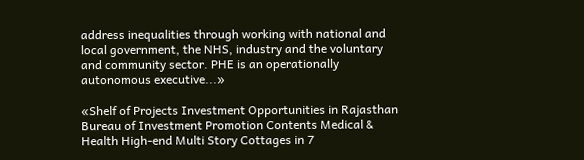address inequalities through working with national and local government, the NHS, industry and the voluntary and community sector. PHE is an operationally autonomous executive...»

«Shelf of Projects Investment Opportunities in Rajasthan Bureau of Investment Promotion Contents Medical & Health High-end Multi Story Cottages in 7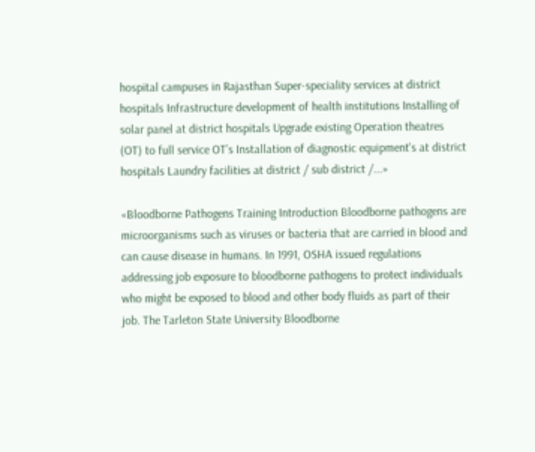hospital campuses in Rajasthan Super-speciality services at district hospitals Infrastructure development of health institutions Installing of solar panel at district hospitals Upgrade existing Operation theatres (OT) to full service OT’s Installation of diagnostic equipment's at district hospitals Laundry facilities at district / sub district /...»

«Bloodborne Pathogens Training Introduction Bloodborne pathogens are microorganisms such as viruses or bacteria that are carried in blood and can cause disease in humans. In 1991, OSHA issued regulations addressing job exposure to bloodborne pathogens to protect individuals who might be exposed to blood and other body fluids as part of their job. The Tarleton State University Bloodborne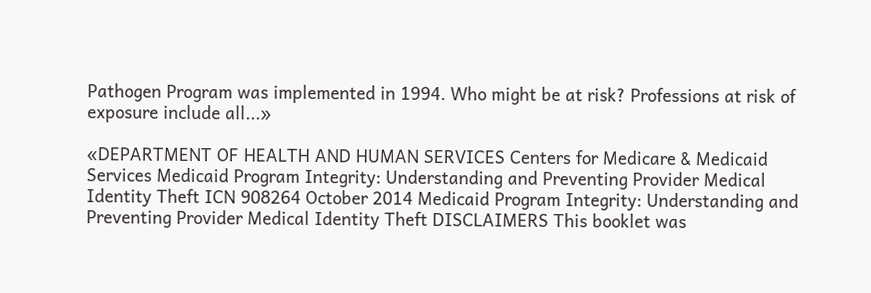Pathogen Program was implemented in 1994. Who might be at risk? Professions at risk of exposure include all...»

«DEPARTMENT OF HEALTH AND HUMAN SERVICES Centers for Medicare & Medicaid Services Medicaid Program Integrity: Understanding and Preventing Provider Medical Identity Theft ICN 908264 October 2014 Medicaid Program Integrity: Understanding and Preventing Provider Medical Identity Theft DISCLAIMERS This booklet was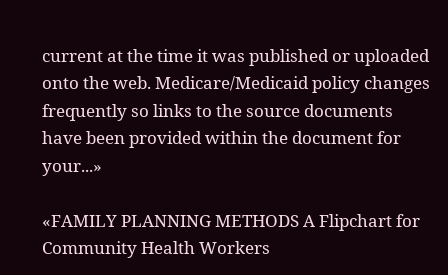current at the time it was published or uploaded onto the web. Medicare/Medicaid policy changes frequently so links to the source documents have been provided within the document for your...»

«FAMILY PLANNING METHODS A Flipchart for Community Health Workers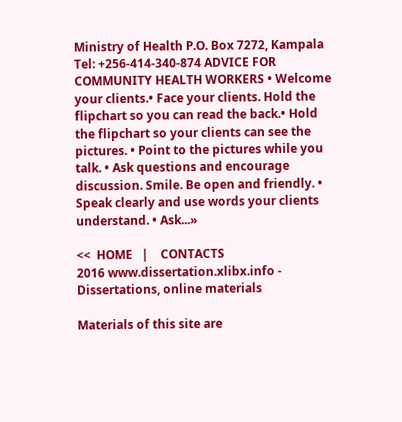Ministry of Health P.O. Box 7272, Kampala Tel: +256-414-340-874 ADVICE FOR COMMUNITY HEALTH WORKERS • Welcome your clients.• Face your clients. Hold the flipchart so you can read the back.• Hold the flipchart so your clients can see the pictures. • Point to the pictures while you talk. • Ask questions and encourage discussion. Smile. Be open and friendly. • Speak clearly and use words your clients understand. • Ask...»

<<  HOME   |    CONTACTS
2016 www.dissertation.xlibx.info - Dissertations, online materials

Materials of this site are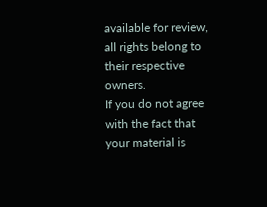available for review, all rights belong to their respective owners.
If you do not agree with the fact that your material is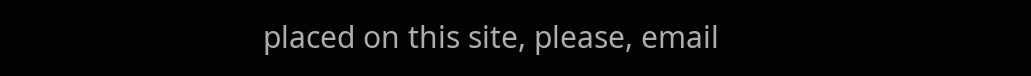placed on this site, please, email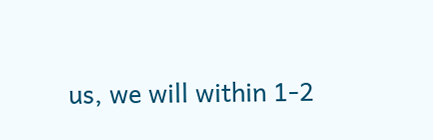us, we will within 1-2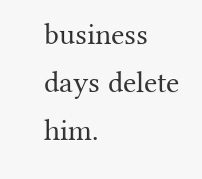business days delete him.